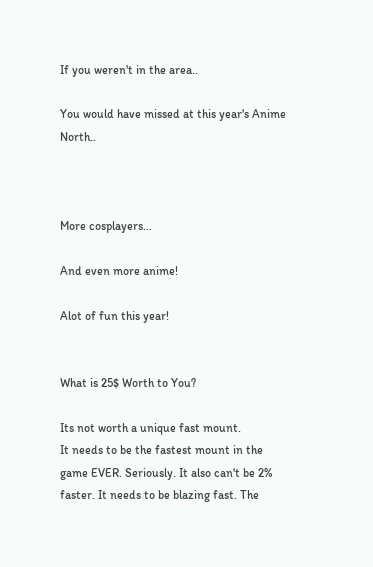If you weren't in the area..

You would have missed at this year's Anime North..



More cosplayers...

And even more anime!

Alot of fun this year!


What is 25$ Worth to You?

Its not worth a unique fast mount.
It needs to be the fastest mount in the game EVER. Seriously. It also can't be 2% faster. It needs to be blazing fast. The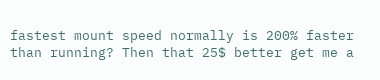fastest mount speed normally is 200% faster than running? Then that 25$ better get me a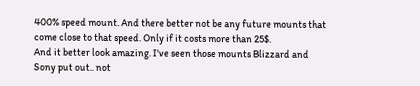400% speed mount. And there better not be any future mounts that come close to that speed. Only if it costs more than 25$.
And it better look amazing. I've seen those mounts Blizzard and Sony put out.. not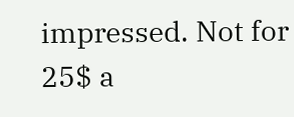impressed. Not for 25$ a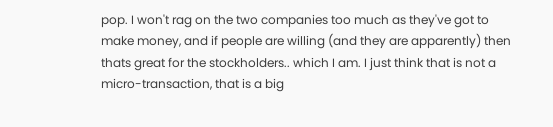pop. I won't rag on the two companies too much as they've got to make money, and if people are willing (and they are apparently) then thats great for the stockholders.. which I am. I just think that is not a micro-transaction, that is a big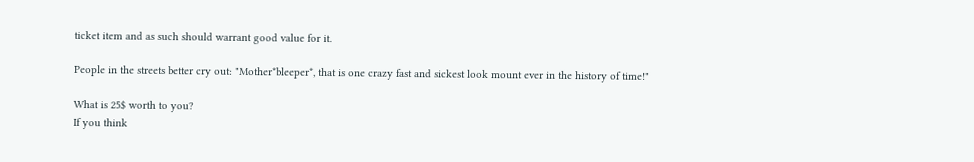ticket item and as such should warrant good value for it.

People in the streets better cry out: "Mother*bleeper*, that is one crazy fast and sickest look mount ever in the history of time!"

What is 25$ worth to you?
If you think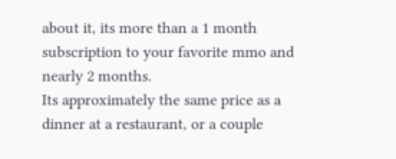about it, its more than a 1 month subscription to your favorite mmo and nearly 2 months.
Its approximately the same price as a dinner at a restaurant, or a couple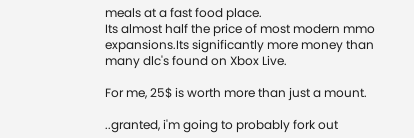meals at a fast food place.
Its almost half the price of most modern mmo expansions.Its significantly more money than many dlc's found on Xbox Live.

For me, 25$ is worth more than just a mount.

..granted, i'm going to probably fork out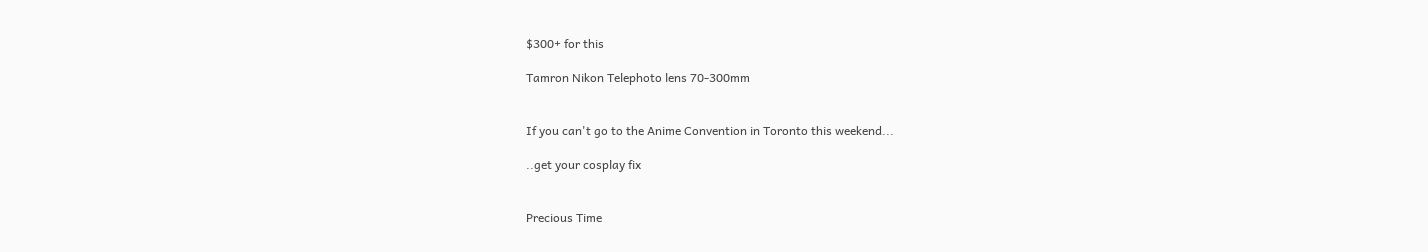$300+ for this

Tamron Nikon Telephoto lens 70-300mm


If you can't go to the Anime Convention in Toronto this weekend...

..get your cosplay fix


Precious Time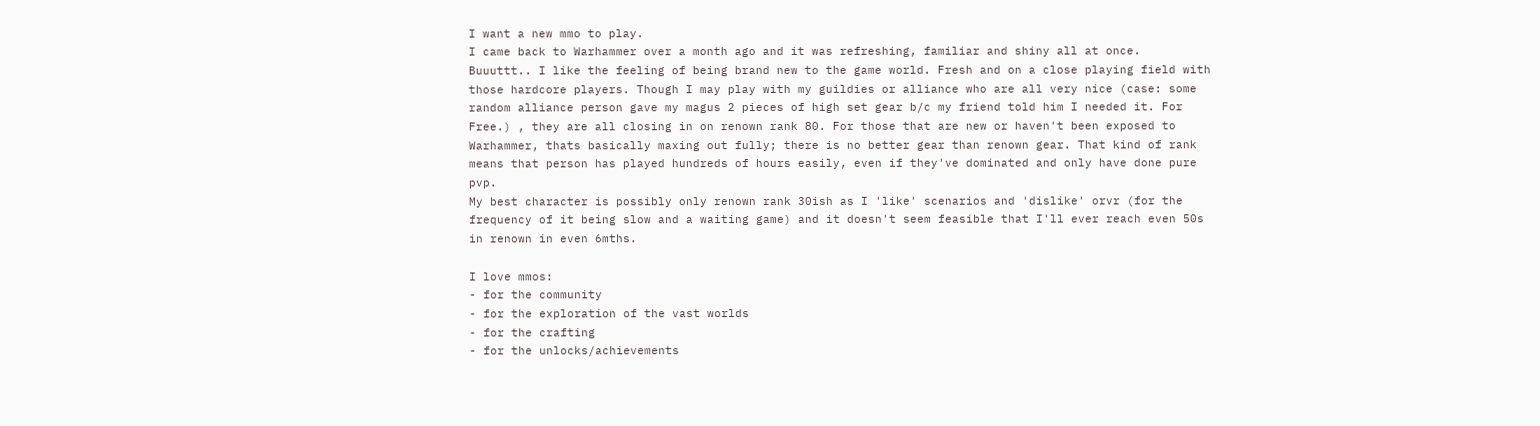I want a new mmo to play.
I came back to Warhammer over a month ago and it was refreshing, familiar and shiny all at once.
Buuuttt.. I like the feeling of being brand new to the game world. Fresh and on a close playing field with those hardcore players. Though I may play with my guildies or alliance who are all very nice (case: some random alliance person gave my magus 2 pieces of high set gear b/c my friend told him I needed it. For Free.) , they are all closing in on renown rank 80. For those that are new or haven't been exposed to Warhammer, thats basically maxing out fully; there is no better gear than renown gear. That kind of rank means that person has played hundreds of hours easily, even if they've dominated and only have done pure pvp.
My best character is possibly only renown rank 30ish as I 'like' scenarios and 'dislike' orvr (for the frequency of it being slow and a waiting game) and it doesn't seem feasible that I'll ever reach even 50s in renown in even 6mths.

I love mmos:
- for the community
- for the exploration of the vast worlds
- for the crafting
- for the unlocks/achievements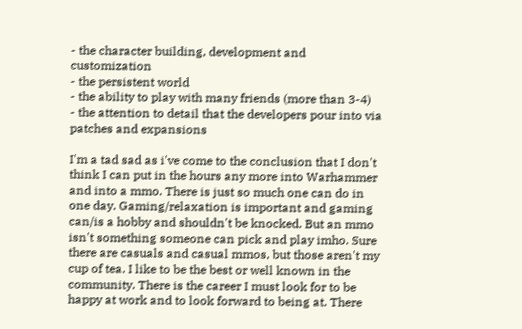- the character building, development and customization
- the persistent world
- the ability to play with many friends (more than 3-4)
- the attention to detail that the developers pour into via patches and expansions

I'm a tad sad as i've come to the conclusion that I don't think I can put in the hours any more into Warhammer and into a mmo. There is just so much one can do in one day. Gaming/relaxation is important and gaming can/is a hobby and shouldn't be knocked. But an mmo isn't something someone can pick and play imho. Sure there are casuals and casual mmos, but those aren't my cup of tea. I like to be the best or well known in the community. There is the career I must look for to be happy at work and to look forward to being at. There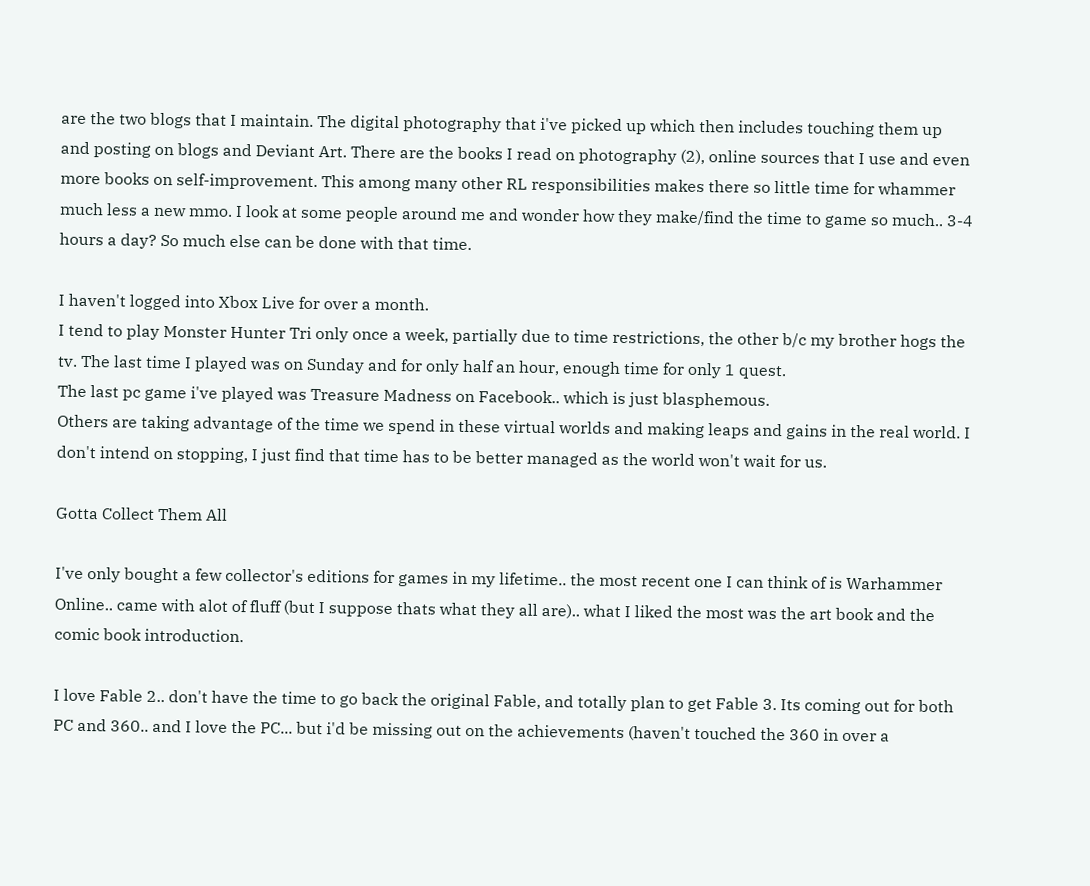are the two blogs that I maintain. The digital photography that i've picked up which then includes touching them up and posting on blogs and Deviant Art. There are the books I read on photography (2), online sources that I use and even more books on self-improvement. This among many other RL responsibilities makes there so little time for whammer much less a new mmo. I look at some people around me and wonder how they make/find the time to game so much.. 3-4 hours a day? So much else can be done with that time.

I haven't logged into Xbox Live for over a month.
I tend to play Monster Hunter Tri only once a week, partially due to time restrictions, the other b/c my brother hogs the tv. The last time I played was on Sunday and for only half an hour, enough time for only 1 quest.
The last pc game i've played was Treasure Madness on Facebook.. which is just blasphemous.
Others are taking advantage of the time we spend in these virtual worlds and making leaps and gains in the real world. I don't intend on stopping, I just find that time has to be better managed as the world won't wait for us.

Gotta Collect Them All

I've only bought a few collector's editions for games in my lifetime.. the most recent one I can think of is Warhammer Online.. came with alot of fluff (but I suppose thats what they all are).. what I liked the most was the art book and the comic book introduction.

I love Fable 2.. don't have the time to go back the original Fable, and totally plan to get Fable 3. Its coming out for both PC and 360.. and I love the PC... but i'd be missing out on the achievements (haven't touched the 360 in over a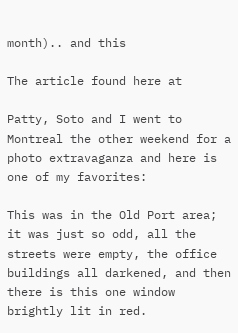month).. and this

The article found here at

Patty, Soto and I went to Montreal the other weekend for a photo extravaganza and here is one of my favorites:

This was in the Old Port area; it was just so odd, all the streets were empty, the office buildings all darkened, and then there is this one window brightly lit in red.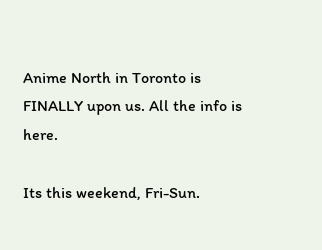Anime North in Toronto is FINALLY upon us. All the info is here.

Its this weekend, Fri-Sun.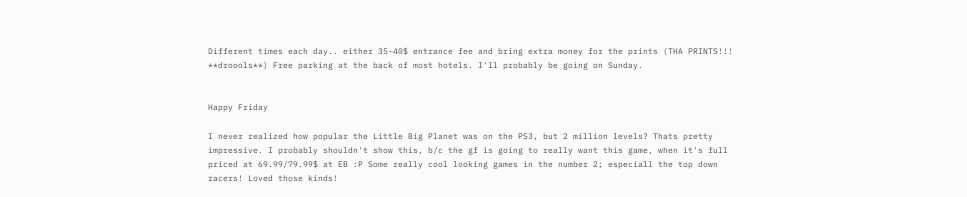Different times each day.. either 35-40$ entrance fee and bring extra money for the prints (THA PRINTS!!! **droools**) Free parking at the back of most hotels. I'll probably be going on Sunday.


Happy Friday

I never realized how popular the Little Big Planet was on the PS3, but 2 million levels? Thats pretty impressive. I probably shouldn't show this, b/c the gf is going to really want this game, when it's full priced at 69.99/79.99$ at EB :P Some really cool looking games in the number 2; especiall the top down racers! Loved those kinds!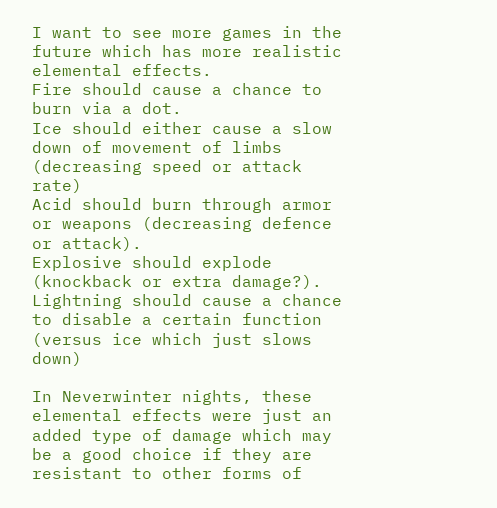I want to see more games in the future which has more realistic elemental effects.
Fire should cause a chance to burn via a dot.
Ice should either cause a slow down of movement of limbs (decreasing speed or attack rate)
Acid should burn through armor or weapons (decreasing defence or attack).
Explosive should explode (knockback or extra damage?).
Lightning should cause a chance to disable a certain function (versus ice which just slows down)

In Neverwinter nights, these elemental effects were just an added type of damage which may be a good choice if they are resistant to other forms of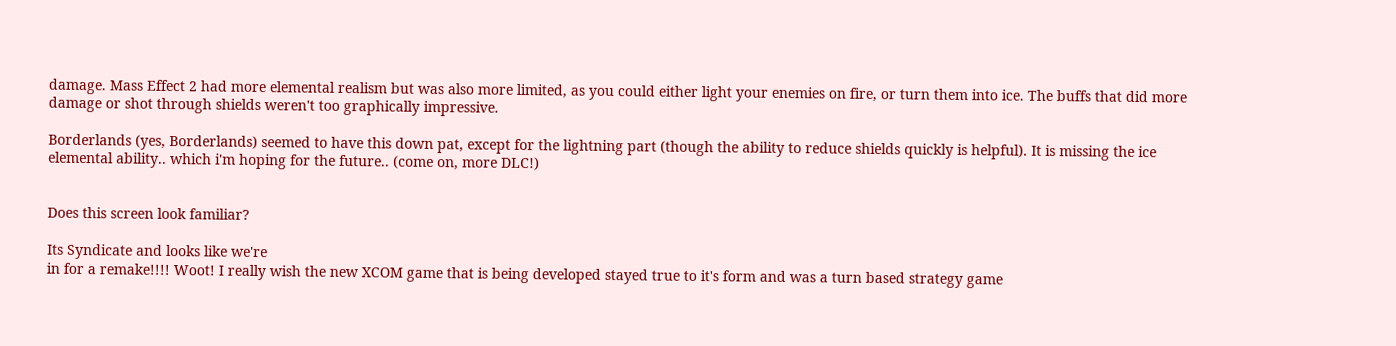damage. Mass Effect 2 had more elemental realism but was also more limited, as you could either light your enemies on fire, or turn them into ice. The buffs that did more damage or shot through shields weren't too graphically impressive.

Borderlands (yes, Borderlands) seemed to have this down pat, except for the lightning part (though the ability to reduce shields quickly is helpful). It is missing the ice elemental ability.. which i'm hoping for the future.. (come on, more DLC!)


Does this screen look familiar?

Its Syndicate and looks like we're
in for a remake!!!! Woot! I really wish the new XCOM game that is being developed stayed true to it's form and was a turn based strategy game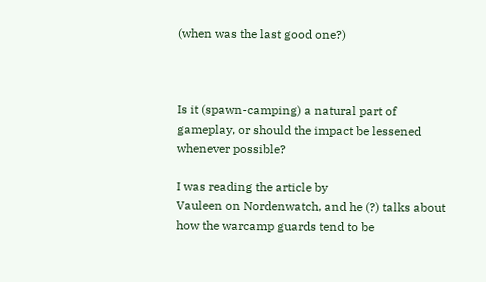(when was the last good one?)



Is it (spawn-camping) a natural part of gameplay, or should the impact be lessened whenever possible?

I was reading the article by
Vauleen on Nordenwatch, and he (?) talks about how the warcamp guards tend to be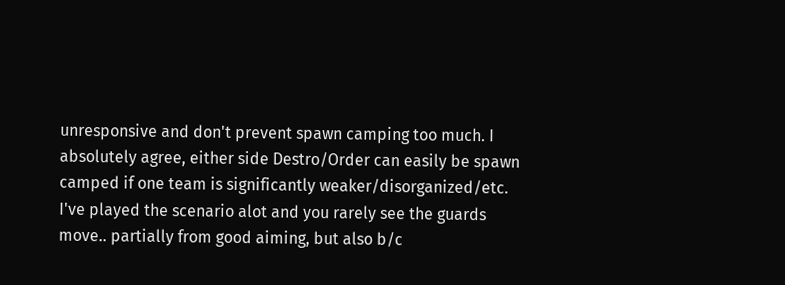unresponsive and don't prevent spawn camping too much. I absolutely agree, either side Destro/Order can easily be spawn camped if one team is significantly weaker/disorganized/etc. I've played the scenario alot and you rarely see the guards move.. partially from good aiming, but also b/c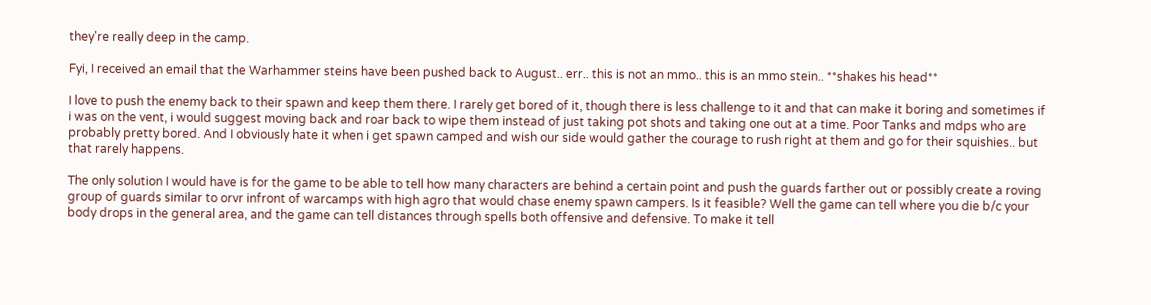they're really deep in the camp.

Fyi, I received an email that the Warhammer steins have been pushed back to August.. err.. this is not an mmo.. this is an mmo stein.. **shakes his head**

I love to push the enemy back to their spawn and keep them there. I rarely get bored of it, though there is less challenge to it and that can make it boring and sometimes if i was on the vent, i would suggest moving back and roar back to wipe them instead of just taking pot shots and taking one out at a time. Poor Tanks and mdps who are probably pretty bored. And I obviously hate it when i get spawn camped and wish our side would gather the courage to rush right at them and go for their squishies.. but that rarely happens.

The only solution I would have is for the game to be able to tell how many characters are behind a certain point and push the guards farther out or possibly create a roving group of guards similar to orvr infront of warcamps with high agro that would chase enemy spawn campers. Is it feasible? Well the game can tell where you die b/c your body drops in the general area, and the game can tell distances through spells both offensive and defensive. To make it tell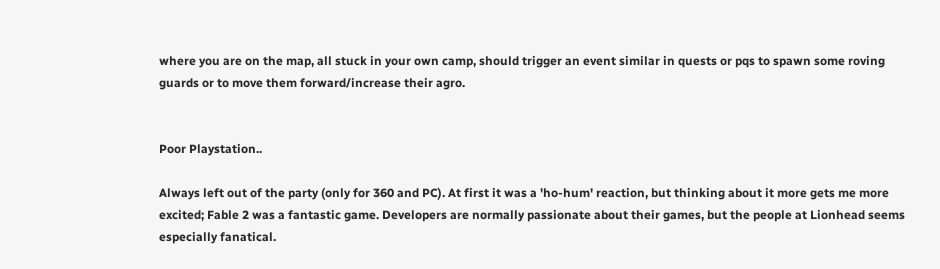where you are on the map, all stuck in your own camp, should trigger an event similar in quests or pqs to spawn some roving guards or to move them forward/increase their agro.


Poor Playstation..

Always left out of the party (only for 360 and PC). At first it was a 'ho-hum' reaction, but thinking about it more gets me more excited; Fable 2 was a fantastic game. Developers are normally passionate about their games, but the people at Lionhead seems especially fanatical.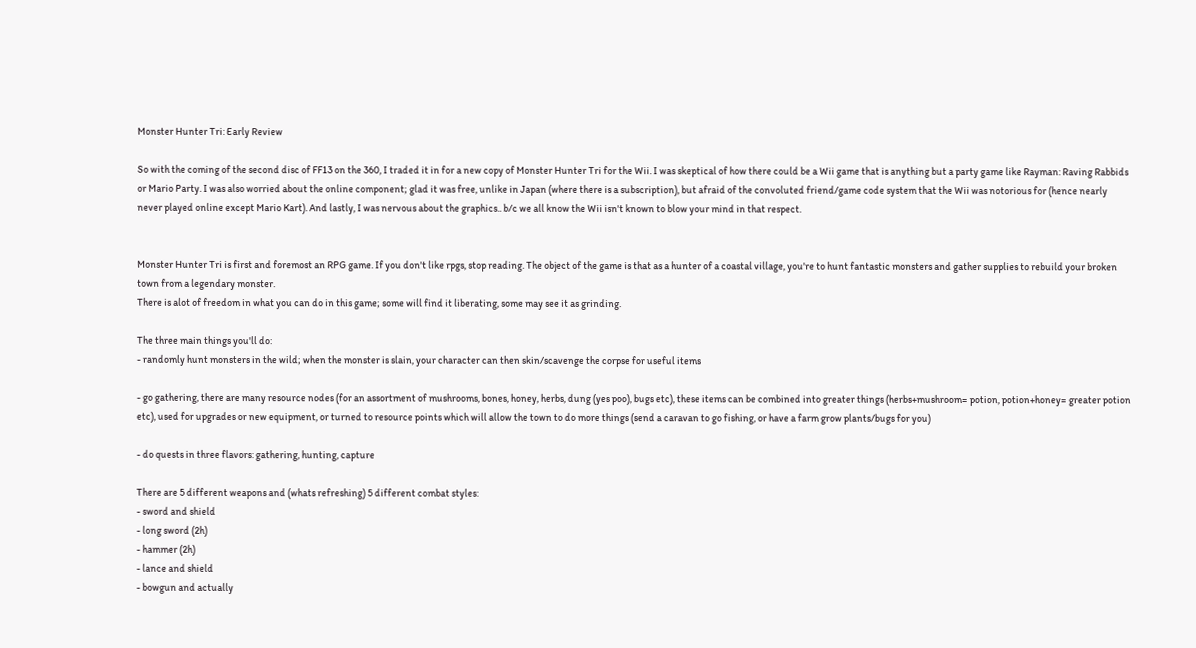Monster Hunter Tri: Early Review

So with the coming of the second disc of FF13 on the 360, I traded it in for a new copy of Monster Hunter Tri for the Wii. I was skeptical of how there could be a Wii game that is anything but a party game like Rayman: Raving Rabbids or Mario Party. I was also worried about the online component; glad it was free, unlike in Japan (where there is a subscription), but afraid of the convoluted friend/game code system that the Wii was notorious for (hence nearly never played online except Mario Kart). And lastly, I was nervous about the graphics.. b/c we all know the Wii isn't known to blow your mind in that respect.


Monster Hunter Tri is first and foremost an RPG game. If you don't like rpgs, stop reading. The object of the game is that as a hunter of a coastal village, you're to hunt fantastic monsters and gather supplies to rebuild your broken town from a legendary monster.
There is alot of freedom in what you can do in this game; some will find it liberating, some may see it as grinding.

The three main things you'll do:
- randomly hunt monsters in the wild; when the monster is slain, your character can then skin/scavenge the corpse for useful items

- go gathering, there are many resource nodes (for an assortment of mushrooms, bones, honey, herbs, dung (yes poo), bugs etc), these items can be combined into greater things (herbs+mushroom= potion, potion+honey= greater potion etc), used for upgrades or new equipment, or turned to resource points which will allow the town to do more things (send a caravan to go fishing, or have a farm grow plants/bugs for you)

- do quests in three flavors: gathering, hunting, capture

There are 5 different weapons and (whats refreshing) 5 different combat styles:
- sword and shield
- long sword (2h)
- hammer (2h)
- lance and shield
- bowgun and actually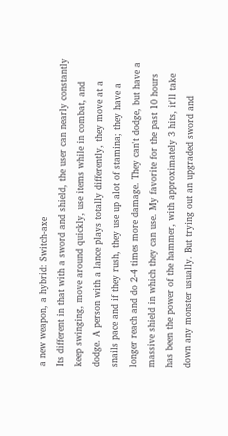a new weapon, a hybrid: Switch-axe
Its different in that with a sword and shield, the user can nearly constantly keep swinging, move around quickly, use items while in combat, and dodge. A person with a lance plays totally differently, they move at a snails pace and if they rush, they use up alot of stamina; they have a longer reach and do 2-4 times more damage. They can't dodge, but have a massive shield in which they can use. My favorite for the past 10 hours has been the power of the hammer, with approximately 3 hits, it'll take down any monster usually. But trying out an upgraded sword and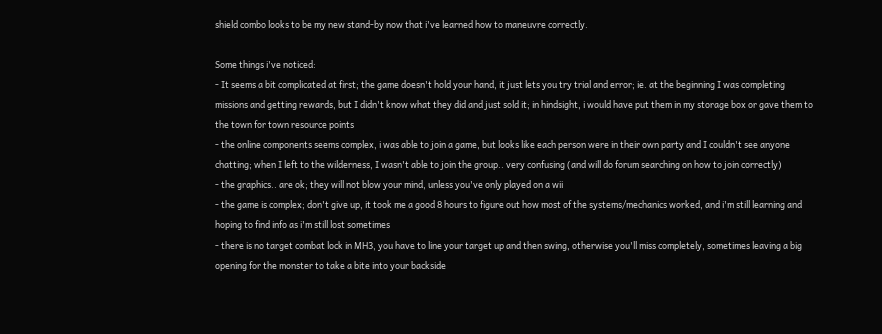shield combo looks to be my new stand-by now that i've learned how to maneuvre correctly.

Some things i've noticed:
- It seems a bit complicated at first; the game doesn't hold your hand, it just lets you try trial and error; ie. at the beginning I was completing missions and getting rewards, but I didn't know what they did and just sold it; in hindsight, i would have put them in my storage box or gave them to the town for town resource points
- the online components seems complex, i was able to join a game, but looks like each person were in their own party and I couldn't see anyone chatting; when I left to the wilderness, I wasn't able to join the group.. very confusing (and will do forum searching on how to join correctly)
- the graphics.. are ok; they will not blow your mind, unless you've only played on a wii
- the game is complex; don't give up, it took me a good 8 hours to figure out how most of the systems/mechanics worked, and i'm still learning and hoping to find info as i'm still lost sometimes
- there is no target combat lock in MH3, you have to line your target up and then swing, otherwise you'll miss completely, sometimes leaving a big opening for the monster to take a bite into your backside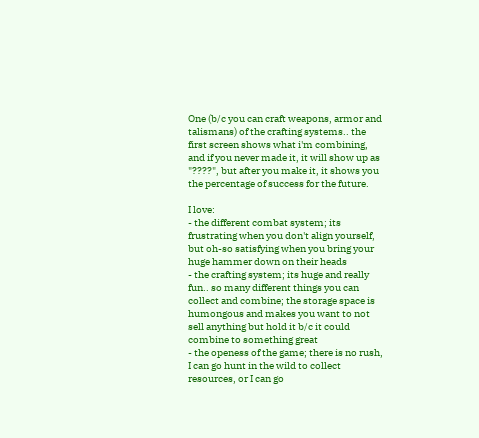One (b/c you can craft weapons, armor and talismans) of the crafting systems.. the first screen shows what i'm combining, and if you never made it, it will show up as "????", but after you make it, it shows you the percentage of success for the future.

I love:
- the different combat system; its frustrating when you don't align yourself, but oh-so satisfying when you bring your huge hammer down on their heads
- the crafting system; its huge and really fun.. so many different things you can collect and combine; the storage space is humongous and makes you want to not sell anything but hold it b/c it could combine to something great
- the openess of the game; there is no rush, I can go hunt in the wild to collect resources, or I can go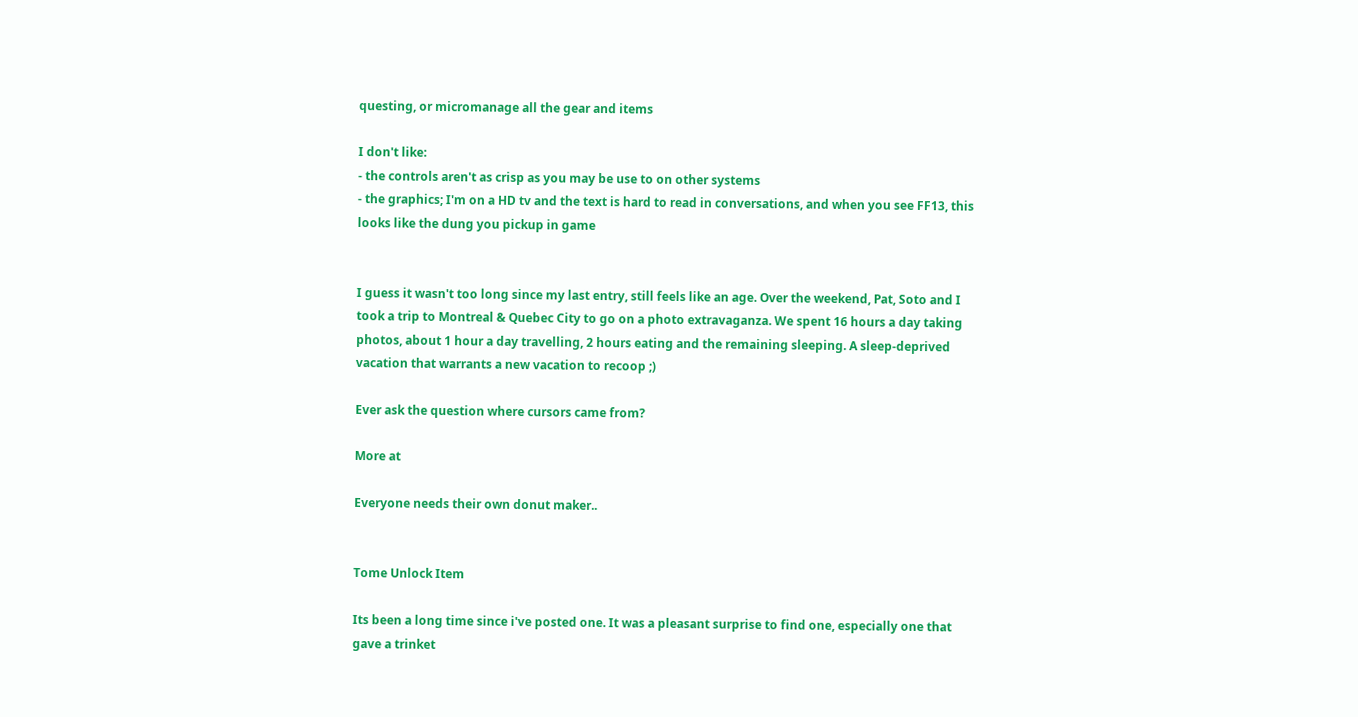questing, or micromanage all the gear and items

I don't like:
- the controls aren't as crisp as you may be use to on other systems
- the graphics; I'm on a HD tv and the text is hard to read in conversations, and when you see FF13, this looks like the dung you pickup in game


I guess it wasn't too long since my last entry, still feels like an age. Over the weekend, Pat, Soto and I took a trip to Montreal & Quebec City to go on a photo extravaganza. We spent 16 hours a day taking photos, about 1 hour a day travelling, 2 hours eating and the remaining sleeping. A sleep-deprived vacation that warrants a new vacation to recoop ;)

Ever ask the question where cursors came from?

More at

Everyone needs their own donut maker..


Tome Unlock Item

Its been a long time since i've posted one. It was a pleasant surprise to find one, especially one that gave a trinket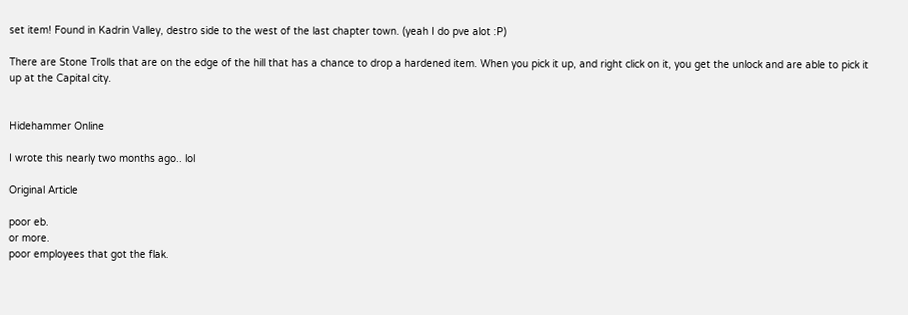set item! Found in Kadrin Valley, destro side to the west of the last chapter town. (yeah I do pve alot :P)

There are Stone Trolls that are on the edge of the hill that has a chance to drop a hardened item. When you pick it up, and right click on it, you get the unlock and are able to pick it up at the Capital city.


Hidehammer Online

I wrote this nearly two months ago.. lol

Original Article

poor eb.
or more.
poor employees that got the flak.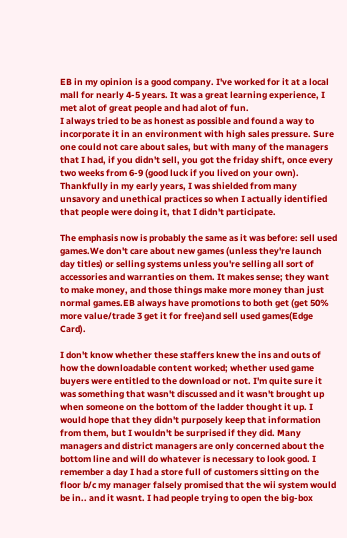EB in my opinion is a good company. I've worked for it at a local mall for nearly 4-5 years. It was a great learning experience, I met alot of great people and had alot of fun.
I always tried to be as honest as possible and found a way to incorporate it in an environment with high sales pressure. Sure one could not care about sales, but with many of the managers that I had, if you didn't sell, you got the friday shift, once every two weeks from 6-9 (good luck if you lived on your own). Thankfully in my early years, I was shielded from many unsavory and unethical practices so when I actually identified that people were doing it, that I didn't participate.

The emphasis now is probably the same as it was before: sell used games.We don't care about new games (unless they're launch day titles) or selling systems unless you're selling all sort of accessories and warranties on them. It makes sense; they want to make money, and those things make more money than just normal games.EB always have promotions to both get (get 50% more value/trade 3 get it for free)and sell used games(Edge Card).

I don't know whether these staffers knew the ins and outs of how the downloadable content worked; whether used game buyers were entitled to the download or not. I'm quite sure it was something that wasn't discussed and it wasn't brought up when someone on the bottom of the ladder thought it up. I would hope that they didn't purposely keep that information from them, but I wouldn't be surprised if they did. Many managers and district managers are only concerned about the bottom line and will do whatever is necessary to look good. I remember a day I had a store full of customers sitting on the floor b/c my manager falsely promised that the wii system would be in.. and it wasnt. I had people trying to open the big-box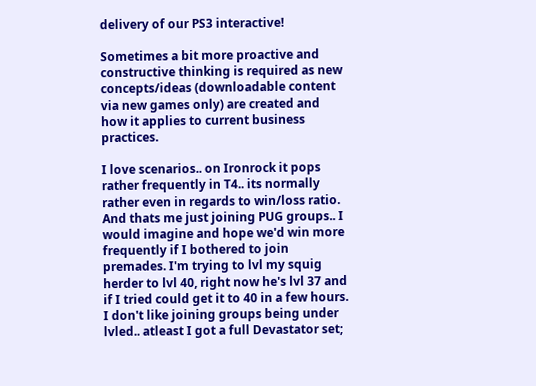delivery of our PS3 interactive!

Sometimes a bit more proactive and constructive thinking is required as new concepts/ideas (downloadable content via new games only) are created and how it applies to current business practices.

I love scenarios.. on Ironrock it pops rather frequently in T4.. its normally rather even in regards to win/loss ratio. And thats me just joining PUG groups.. I would imagine and hope we'd win more frequently if I bothered to join premades. I'm trying to lvl my squig herder to lvl 40, right now he's lvl 37 and if I tried could get it to 40 in a few hours. I don't like joining groups being under lvled.. atleast I got a full Devastator set;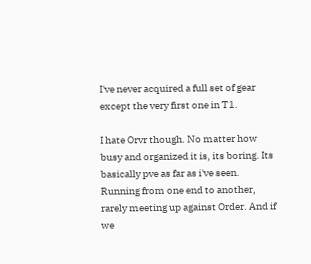I've never acquired a full set of gear except the very first one in T1.

I hate Orvr though. No matter how busy and organized it is, its boring. Its basically pve as far as i've seen. Running from one end to another, rarely meeting up against Order. And if we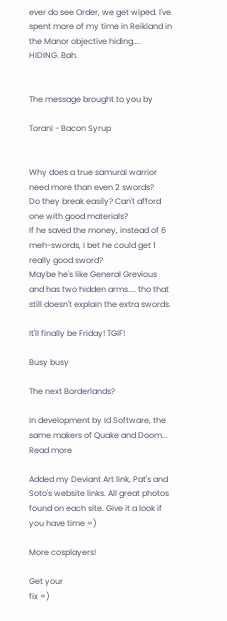ever do see Order, we get wiped. I've spent more of my time in Reikland in the Manor objective hiding.... HIDING. Bah.


The message brought to you by

Torani - Bacon Syrup


Why does a true samurai warrior need more than even 2 swords?
Do they break easily? Can't afford one with good materials?
If he saved the money, instead of 6 meh-swords, I bet he could get 1 really good sword?
Maybe he's like General Grevious and has two hidden arms.... tho that still doesn't explain the extra swords.

It'll finally be Friday! TGIF!

Busy busy

The next Borderlands?

In development by Id Software, the same makers of Quake and Doom...
Read more

Added my Deviant Art link, Pat's and Soto's website links. All great photos found on each site. Give it a look if you have time =)

More cosplayers!

Get your
fix =)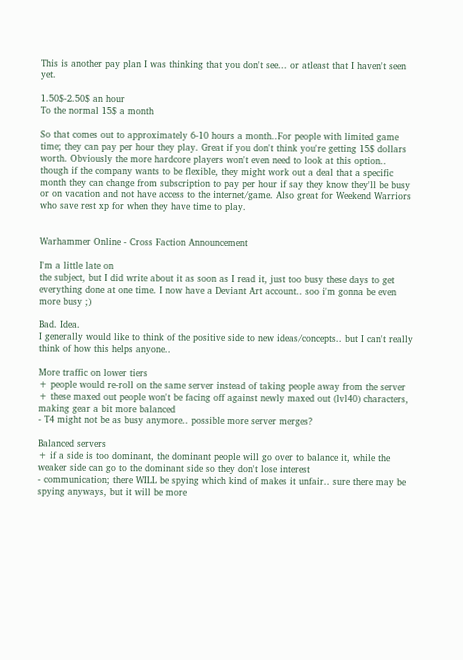This is another pay plan I was thinking that you don't see... or atleast that I haven't seen yet.

1.50$-2.50$ an hour
To the normal 15$ a month

So that comes out to approximately 6-10 hours a month..For people with limited game time; they can pay per hour they play. Great if you don't think you're getting 15$ dollars worth. Obviously the more hardcore players won't even need to look at this option.. though if the company wants to be flexible, they might work out a deal that a specific month they can change from subscription to pay per hour if say they know they'll be busy or on vacation and not have access to the internet/game. Also great for Weekend Warriors who save rest xp for when they have time to play.


Warhammer Online - Cross Faction Announcement

I'm a little late on
the subject, but I did write about it as soon as I read it, just too busy these days to get everything done at one time. I now have a Deviant Art account.. soo i'm gonna be even more busy ;)

Bad. Idea.
I generally would like to think of the positive side to new ideas/concepts.. but I can't really think of how this helps anyone..

More traffic on lower tiers
+ people would re-roll on the same server instead of taking people away from the server
+ these maxed out people won't be facing off against newly maxed out (lvl40) characters, making gear a bit more balanced
- T4 might not be as busy anymore.. possible more server merges?

Balanced servers
+ if a side is too dominant, the dominant people will go over to balance it, while the weaker side can go to the dominant side so they don't lose interest
- communication; there WILL be spying which kind of makes it unfair.. sure there may be spying anyways, but it will be more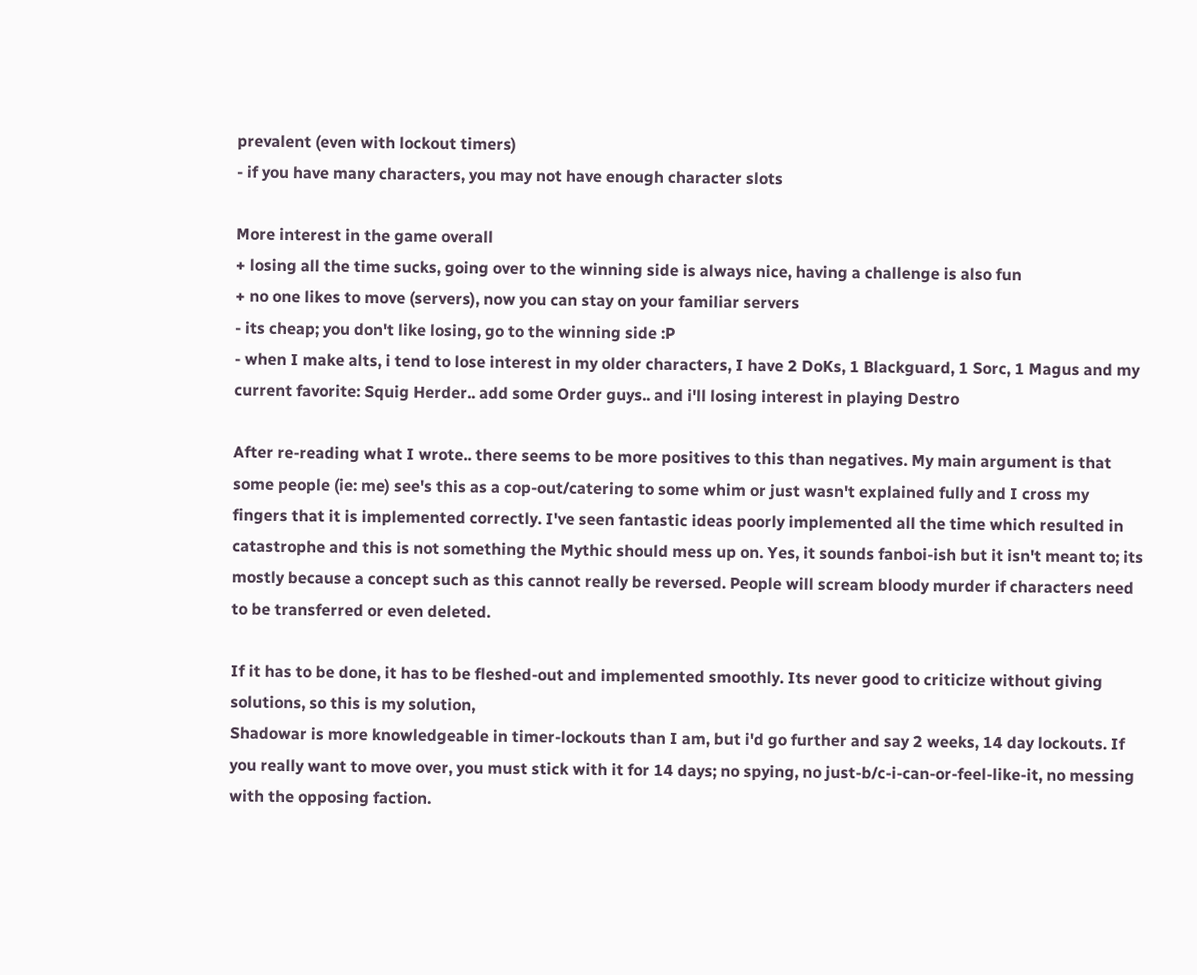prevalent (even with lockout timers)
- if you have many characters, you may not have enough character slots

More interest in the game overall
+ losing all the time sucks, going over to the winning side is always nice, having a challenge is also fun
+ no one likes to move (servers), now you can stay on your familiar servers
- its cheap; you don't like losing, go to the winning side :P
- when I make alts, i tend to lose interest in my older characters, I have 2 DoKs, 1 Blackguard, 1 Sorc, 1 Magus and my current favorite: Squig Herder.. add some Order guys.. and i'll losing interest in playing Destro

After re-reading what I wrote.. there seems to be more positives to this than negatives. My main argument is that some people (ie: me) see's this as a cop-out/catering to some whim or just wasn't explained fully and I cross my fingers that it is implemented correctly. I've seen fantastic ideas poorly implemented all the time which resulted in catastrophe and this is not something the Mythic should mess up on. Yes, it sounds fanboi-ish but it isn't meant to; its mostly because a concept such as this cannot really be reversed. People will scream bloody murder if characters need to be transferred or even deleted.

If it has to be done, it has to be fleshed-out and implemented smoothly. Its never good to criticize without giving solutions, so this is my solution,
Shadowar is more knowledgeable in timer-lockouts than I am, but i'd go further and say 2 weeks, 14 day lockouts. If you really want to move over, you must stick with it for 14 days; no spying, no just-b/c-i-can-or-feel-like-it, no messing with the opposing faction.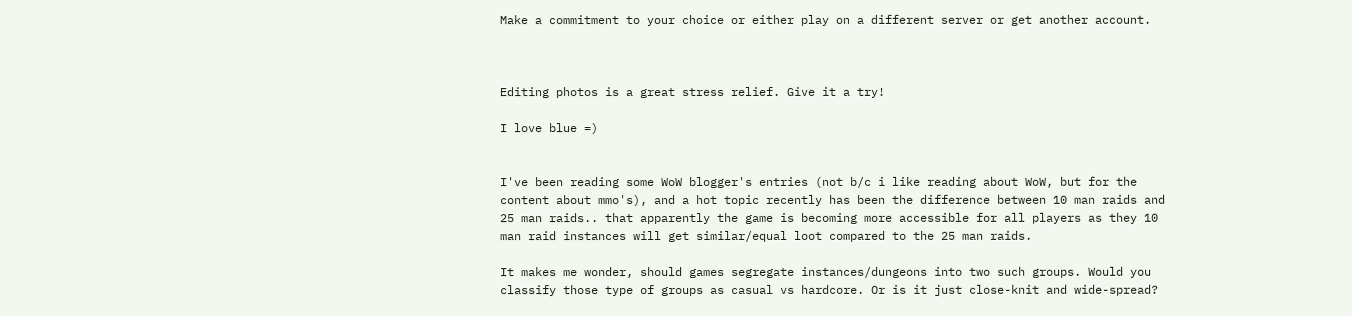Make a commitment to your choice or either play on a different server or get another account.



Editing photos is a great stress relief. Give it a try!

I love blue =)


I've been reading some WoW blogger's entries (not b/c i like reading about WoW, but for the content about mmo's), and a hot topic recently has been the difference between 10 man raids and 25 man raids.. that apparently the game is becoming more accessible for all players as they 10 man raid instances will get similar/equal loot compared to the 25 man raids.

It makes me wonder, should games segregate instances/dungeons into two such groups. Would you classify those type of groups as casual vs hardcore. Or is it just close-knit and wide-spread?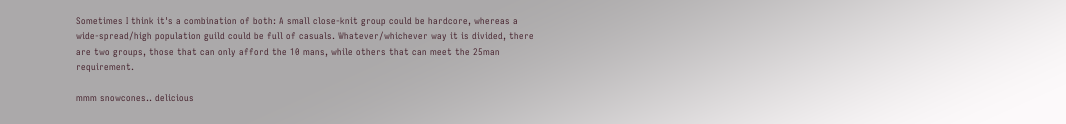Sometimes I think it's a combination of both: A small close-knit group could be hardcore, whereas a wide-spread/high population guild could be full of casuals. Whatever/whichever way it is divided, there are two groups, those that can only afford the 10 mans, while others that can meet the 25man requirement.

mmm snowcones.. delicious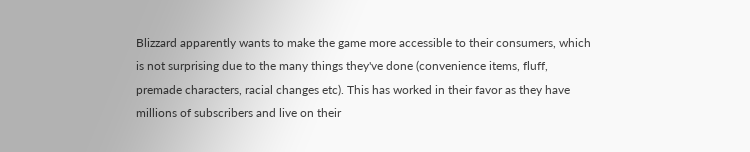Blizzard apparently wants to make the game more accessible to their consumers, which is not surprising due to the many things they've done (convenience items, fluff, premade characters, racial changes etc). This has worked in their favor as they have millions of subscribers and live on their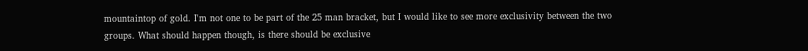mountaintop of gold. I'm not one to be part of the 25 man bracket, but I would like to see more exclusivity between the two groups. What should happen though, is there should be exclusive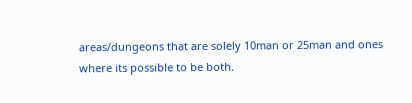areas/dungeons that are solely 10man or 25man and ones where its possible to be both.